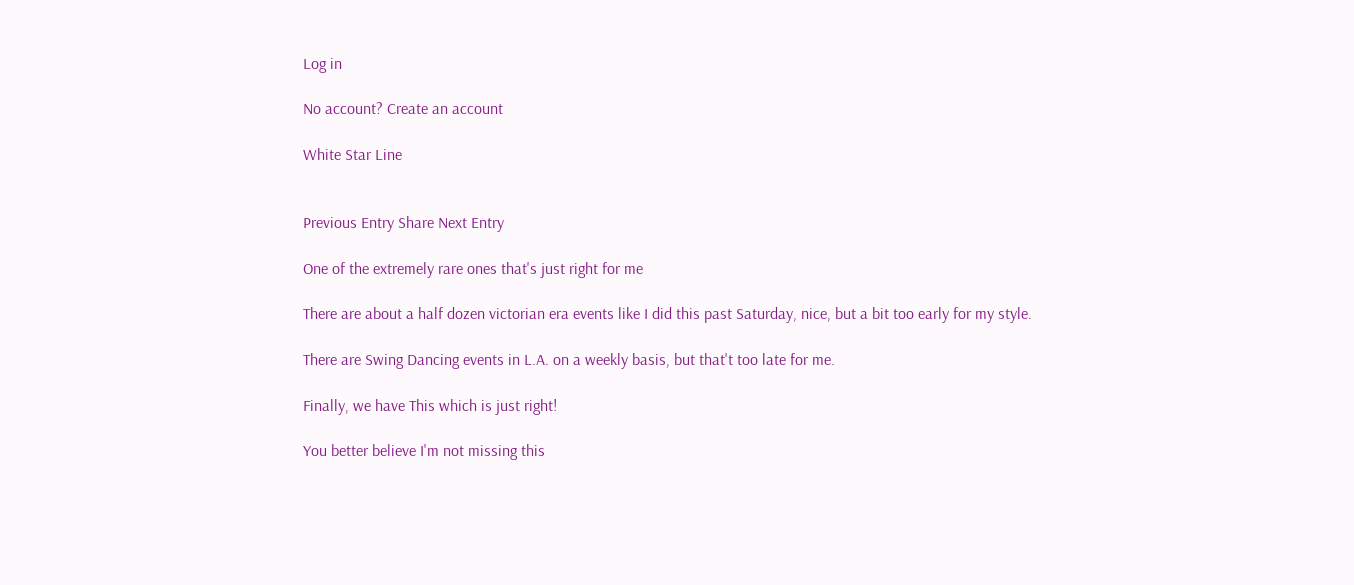Log in

No account? Create an account

White Star Line


Previous Entry Share Next Entry

One of the extremely rare ones that's just right for me

There are about a half dozen victorian era events like I did this past Saturday, nice, but a bit too early for my style.

There are Swing Dancing events in L.A. on a weekly basis, but that't too late for me.

Finally, we have This which is just right!

You better believe I'm not missing this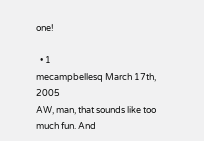one!

  • 1
mecampbellesq March 17th, 2005
AW, man, that sounds like too much fun. And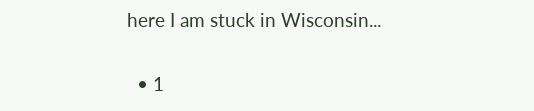here I am stuck in Wisconsin...

  • 1